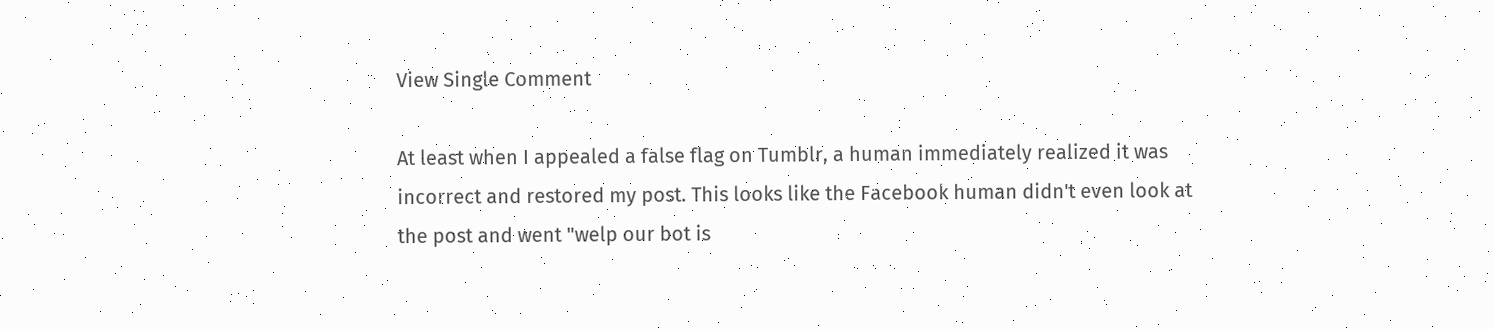View Single Comment

At least when I appealed a false flag on Tumblr, a human immediately realized it was incorrect and restored my post. This looks like the Facebook human didn't even look at the post and went "welp our bot is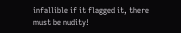infallible if it flagged it, there must be nudity!